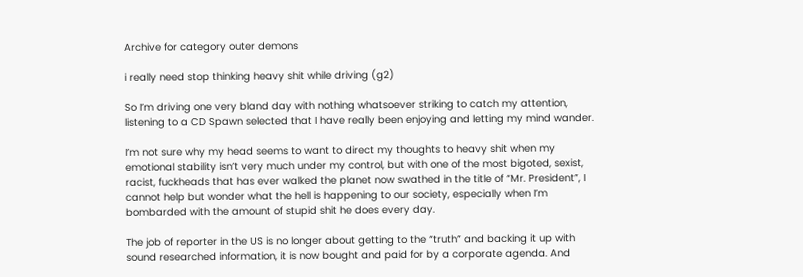Archive for category outer demons

i really need stop thinking heavy shit while driving (g2)

So I’m driving one very bland day with nothing whatsoever striking to catch my attention, listening to a CD Spawn selected that I have really been enjoying and letting my mind wander.

I’m not sure why my head seems to want to direct my thoughts to heavy shit when my emotional stability isn’t very much under my control, but with one of the most bigoted, sexist, racist, fuckheads that has ever walked the planet now swathed in the title of “Mr. President”, I cannot help but wonder what the hell is happening to our society, especially when I’m bombarded with the amount of stupid shit he does every day.

The job of reporter in the US is no longer about getting to the “truth” and backing it up with sound researched information, it is now bought and paid for by a corporate agenda. And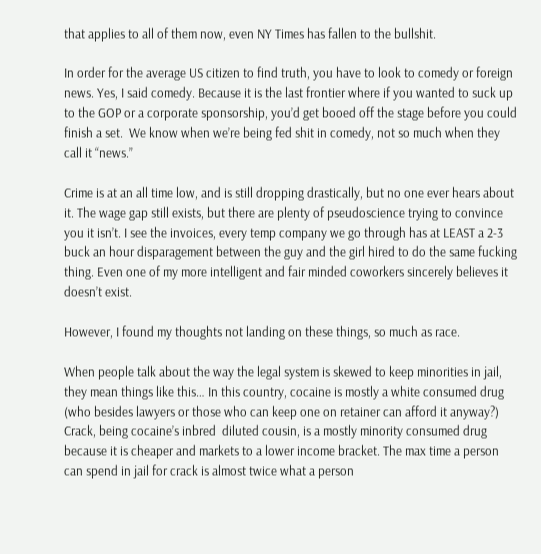that applies to all of them now, even NY Times has fallen to the bullshit.

In order for the average US citizen to find truth, you have to look to comedy or foreign news. Yes, I said comedy. Because it is the last frontier where if you wanted to suck up to the GOP or a corporate sponsorship, you’d get booed off the stage before you could finish a set.  We know when we’re being fed shit in comedy, not so much when they call it “news.”

Crime is at an all time low, and is still dropping drastically, but no one ever hears about it. The wage gap still exists, but there are plenty of pseudoscience trying to convince you it isn’t. I see the invoices, every temp company we go through has at LEAST a 2-3 buck an hour disparagement between the guy and the girl hired to do the same fucking thing. Even one of my more intelligent and fair minded coworkers sincerely believes it doesn’t exist.

However, I found my thoughts not landing on these things, so much as race.

When people talk about the way the legal system is skewed to keep minorities in jail, they mean things like this… In this country, cocaine is mostly a white consumed drug (who besides lawyers or those who can keep one on retainer can afford it anyway?) Crack, being cocaine’s inbred  diluted cousin, is a mostly minority consumed drug because it is cheaper and markets to a lower income bracket. The max time a person can spend in jail for crack is almost twice what a person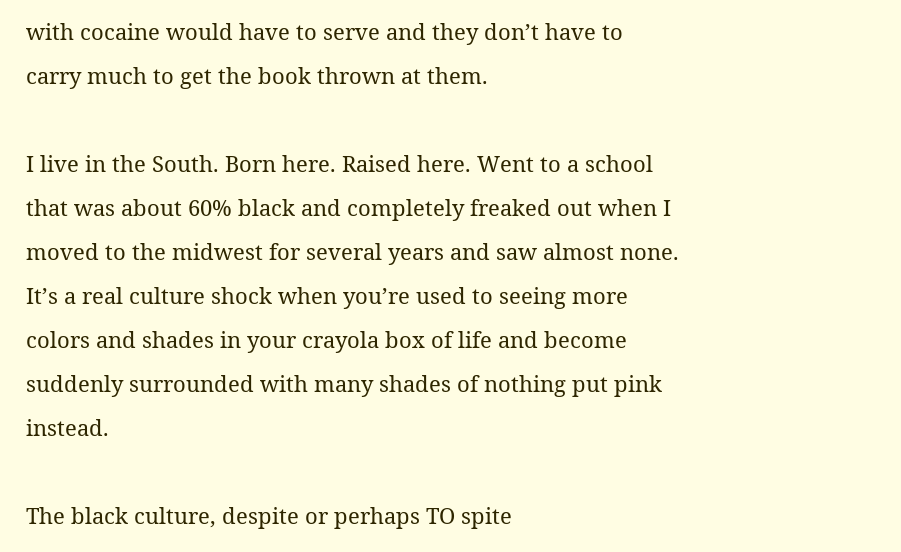with cocaine would have to serve and they don’t have to carry much to get the book thrown at them.

I live in the South. Born here. Raised here. Went to a school that was about 60% black and completely freaked out when I moved to the midwest for several years and saw almost none.  It’s a real culture shock when you’re used to seeing more colors and shades in your crayola box of life and become suddenly surrounded with many shades of nothing put pink instead.

The black culture, despite or perhaps TO spite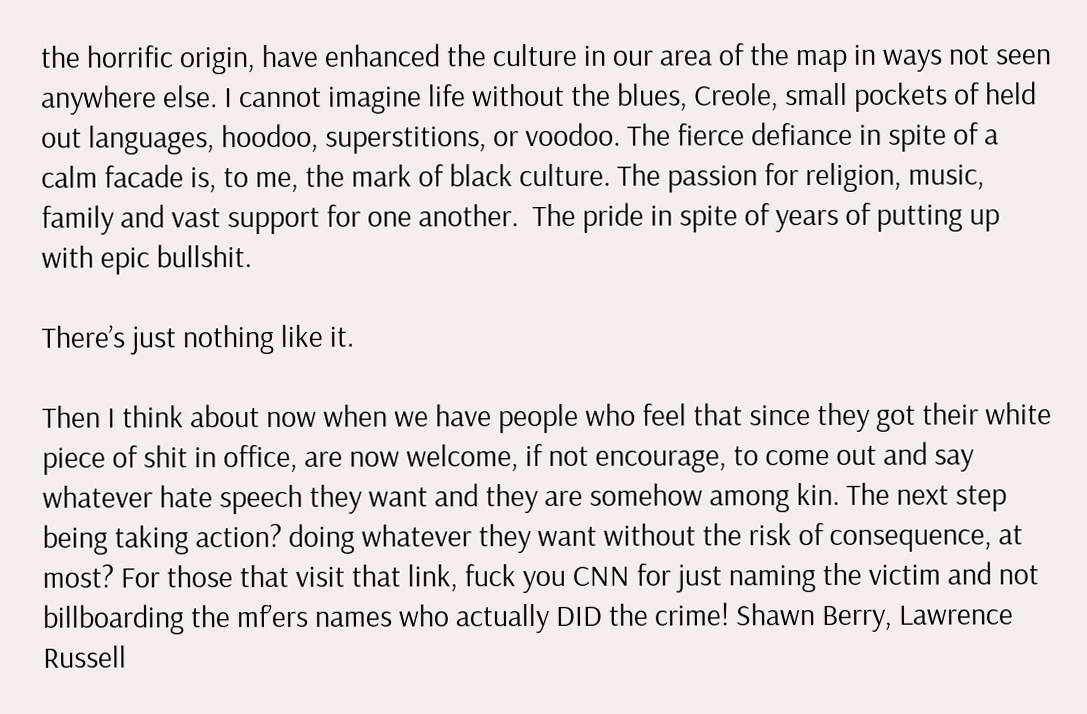the horrific origin, have enhanced the culture in our area of the map in ways not seen anywhere else. I cannot imagine life without the blues, Creole, small pockets of held out languages, hoodoo, superstitions, or voodoo. The fierce defiance in spite of a calm facade is, to me, the mark of black culture. The passion for religion, music, family and vast support for one another.  The pride in spite of years of putting up with epic bullshit.

There’s just nothing like it.

Then I think about now when we have people who feel that since they got their white piece of shit in office, are now welcome, if not encourage, to come out and say whatever hate speech they want and they are somehow among kin. The next step being taking action? doing whatever they want without the risk of consequence, at most? For those that visit that link, fuck you CNN for just naming the victim and not billboarding the mf’ers names who actually DID the crime! Shawn Berry, Lawrence Russell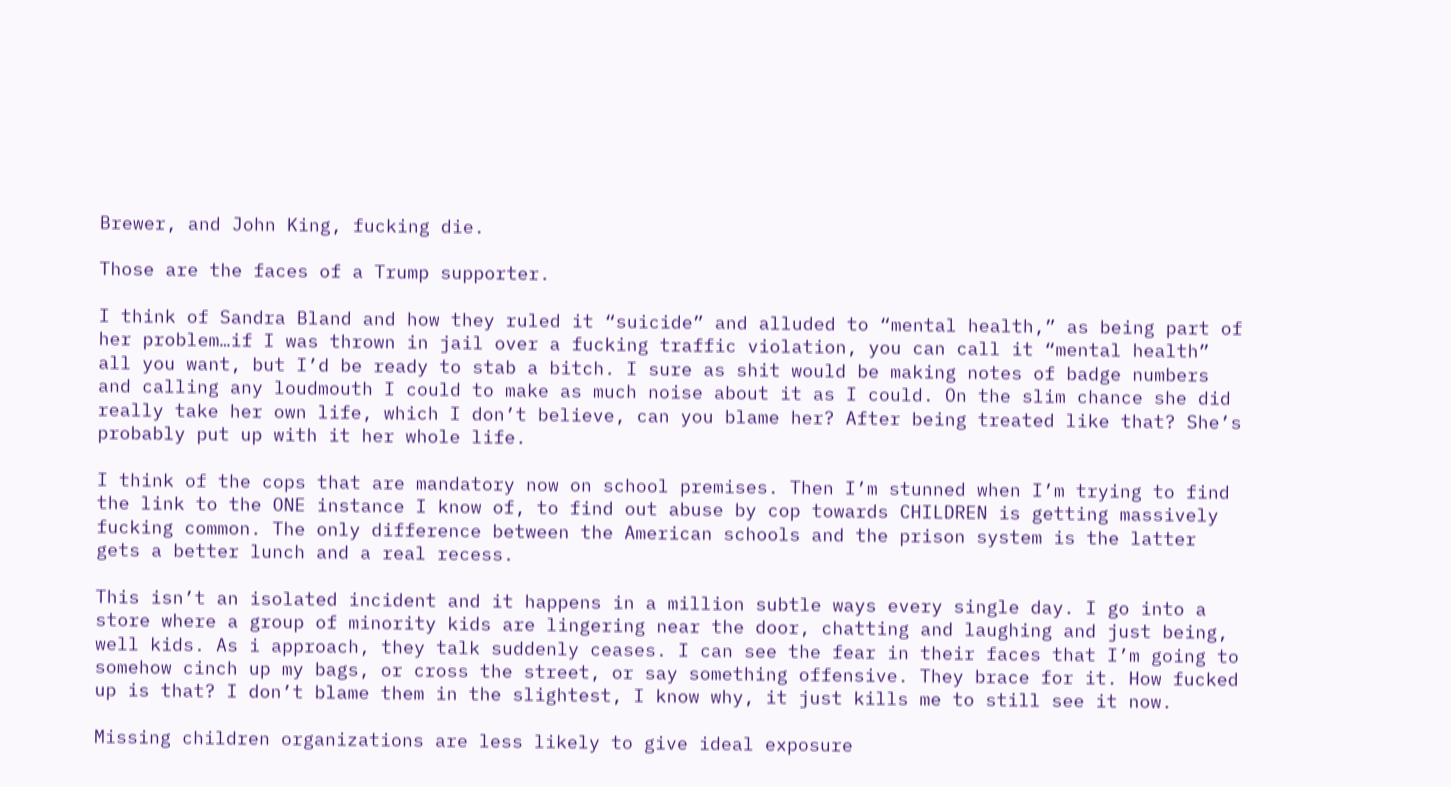Brewer, and John King, fucking die.

Those are the faces of a Trump supporter.

I think of Sandra Bland and how they ruled it “suicide” and alluded to “mental health,” as being part of her problem…if I was thrown in jail over a fucking traffic violation, you can call it “mental health” all you want, but I’d be ready to stab a bitch. I sure as shit would be making notes of badge numbers and calling any loudmouth I could to make as much noise about it as I could. On the slim chance she did really take her own life, which I don’t believe, can you blame her? After being treated like that? She’s probably put up with it her whole life.

I think of the cops that are mandatory now on school premises. Then I’m stunned when I’m trying to find the link to the ONE instance I know of, to find out abuse by cop towards CHILDREN is getting massively fucking common. The only difference between the American schools and the prison system is the latter gets a better lunch and a real recess.

This isn’t an isolated incident and it happens in a million subtle ways every single day. I go into a store where a group of minority kids are lingering near the door, chatting and laughing and just being, well kids. As i approach, they talk suddenly ceases. I can see the fear in their faces that I’m going to somehow cinch up my bags, or cross the street, or say something offensive. They brace for it. How fucked up is that? I don’t blame them in the slightest, I know why, it just kills me to still see it now.

Missing children organizations are less likely to give ideal exposure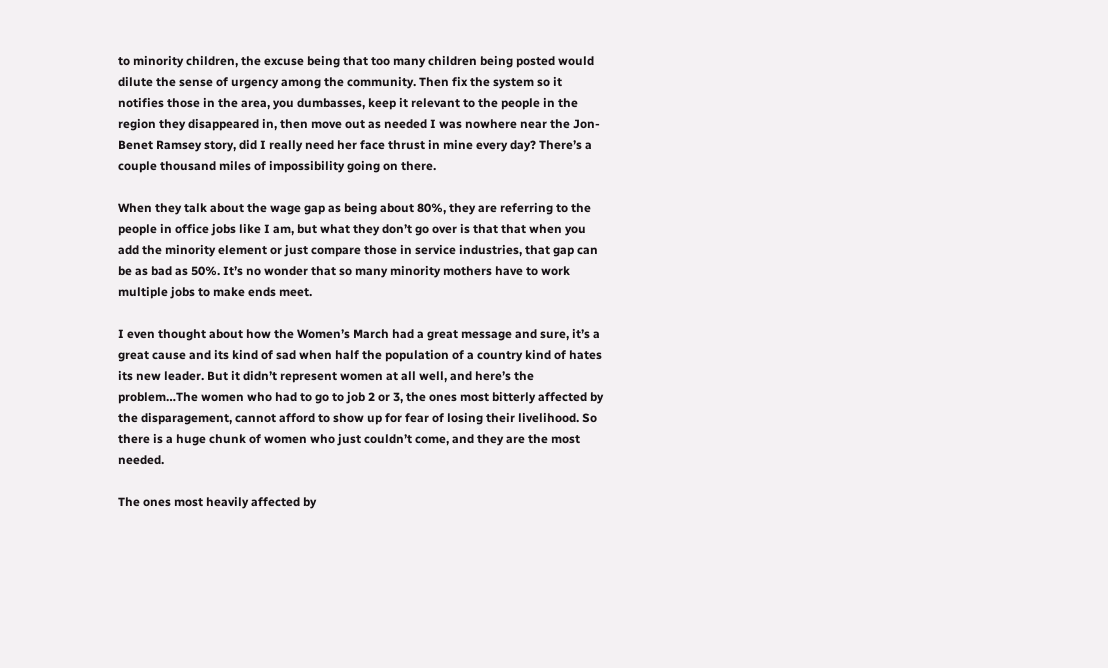to minority children, the excuse being that too many children being posted would dilute the sense of urgency among the community. Then fix the system so it notifies those in the area, you dumbasses, keep it relevant to the people in the region they disappeared in, then move out as needed I was nowhere near the Jon-Benet Ramsey story, did I really need her face thrust in mine every day? There’s a couple thousand miles of impossibility going on there.

When they talk about the wage gap as being about 80%, they are referring to the people in office jobs like I am, but what they don’t go over is that that when you add the minority element or just compare those in service industries, that gap can be as bad as 50%. It’s no wonder that so many minority mothers have to work multiple jobs to make ends meet.

I even thought about how the Women’s March had a great message and sure, it’s a great cause and its kind of sad when half the population of a country kind of hates its new leader. But it didn’t represent women at all well, and here’s the problem…The women who had to go to job 2 or 3, the ones most bitterly affected by the disparagement, cannot afford to show up for fear of losing their livelihood. So there is a huge chunk of women who just couldn’t come, and they are the most needed.

The ones most heavily affected by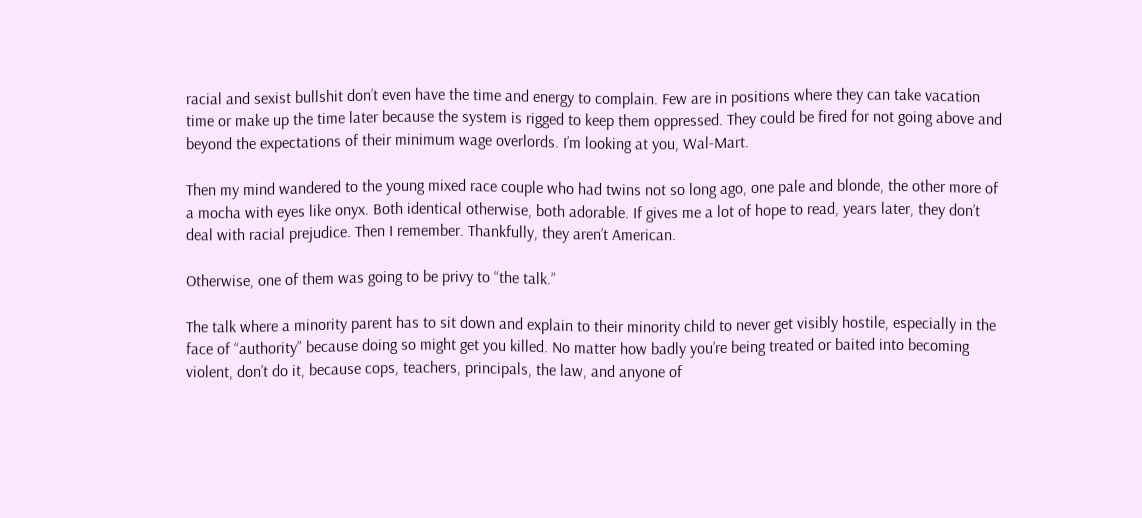racial and sexist bullshit don’t even have the time and energy to complain. Few are in positions where they can take vacation time or make up the time later because the system is rigged to keep them oppressed. They could be fired for not going above and beyond the expectations of their minimum wage overlords. I’m looking at you, Wal-Mart.

Then my mind wandered to the young mixed race couple who had twins not so long ago, one pale and blonde, the other more of a mocha with eyes like onyx. Both identical otherwise, both adorable. If gives me a lot of hope to read, years later, they don’t deal with racial prejudice. Then I remember. Thankfully, they aren’t American.

Otherwise, one of them was going to be privy to “the talk.”

The talk where a minority parent has to sit down and explain to their minority child to never get visibly hostile, especially in the face of “authority” because doing so might get you killed. No matter how badly you’re being treated or baited into becoming violent, don’t do it, because cops, teachers, principals, the law, and anyone of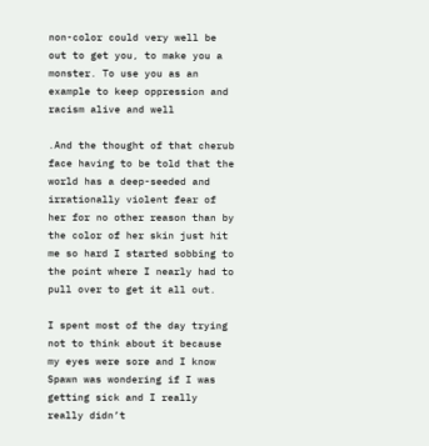non-color could very well be out to get you, to make you a monster. To use you as an example to keep oppression and racism alive and well

.And the thought of that cherub face having to be told that the world has a deep-seeded and irrationally violent fear of her for no other reason than by the color of her skin just hit me so hard I started sobbing to the point where I nearly had to pull over to get it all out.

I spent most of the day trying not to think about it because my eyes were sore and I know Spawn was wondering if I was getting sick and I really really didn’t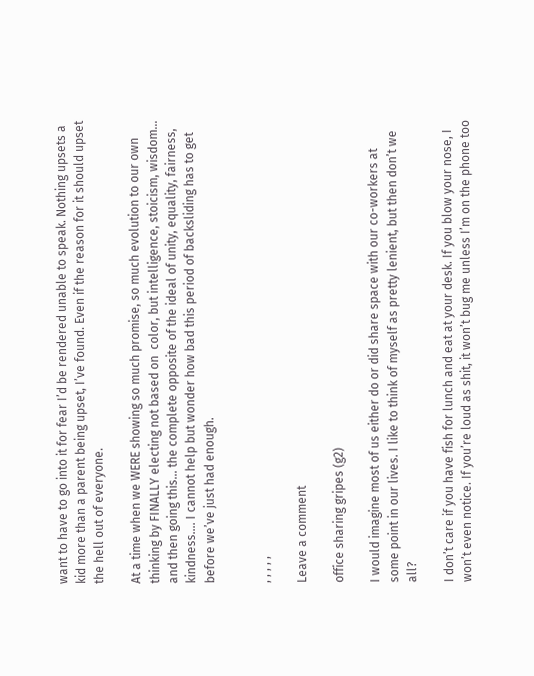want to have to go into it for fear I’d be rendered unable to speak. Nothing upsets a kid more than a parent being upset, I’ve found. Even if the reason for it should upset the hell out of everyone.

At a time when we WERE showing so much promise, so much evolution to our own thinking by FINALLY electing not based on  color, but intelligence, stoicism, wisdom… and then going this… the complete opposite of the ideal of unity, equality, fairness, kindness…. I cannot help but wonder how bad this period of backsliding has to get before we’ve just had enough.


, , , , ,

Leave a comment

office sharing gripes (g2)

I would imagine most of us either do or did share space with our co-workers at some point in our lives. I like to think of myself as pretty lenient, but then don’t we all?

I don’t care if you have fish for lunch and eat at your desk. If you blow your nose, I won’t even notice. If you’re loud as shit, it won’t bug me unless I’m on the phone too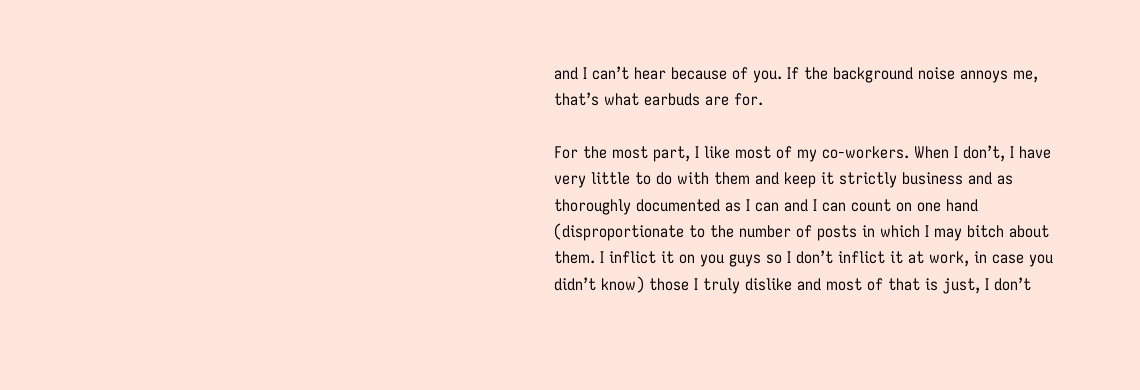and I can’t hear because of you. If the background noise annoys me, that’s what earbuds are for.

For the most part, I like most of my co-workers. When I don’t, I have very little to do with them and keep it strictly business and as thoroughly documented as I can and I can count on one hand (disproportionate to the number of posts in which I may bitch about them. I inflict it on you guys so I don’t inflict it at work, in case you didn’t know) those I truly dislike and most of that is just, I don’t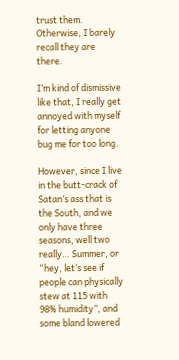trust them. Otherwise, I barely recall they are there.

I’m kind of dismissive like that, I really get annoyed with myself for letting anyone bug me for too long.

However, since I live in the butt-crack of Satan’s ass that is the South, and we only have three seasons, well two really… Summer, or “hey, let’s see if people can physically stew at 115 with 98% humidity”, and some bland lowered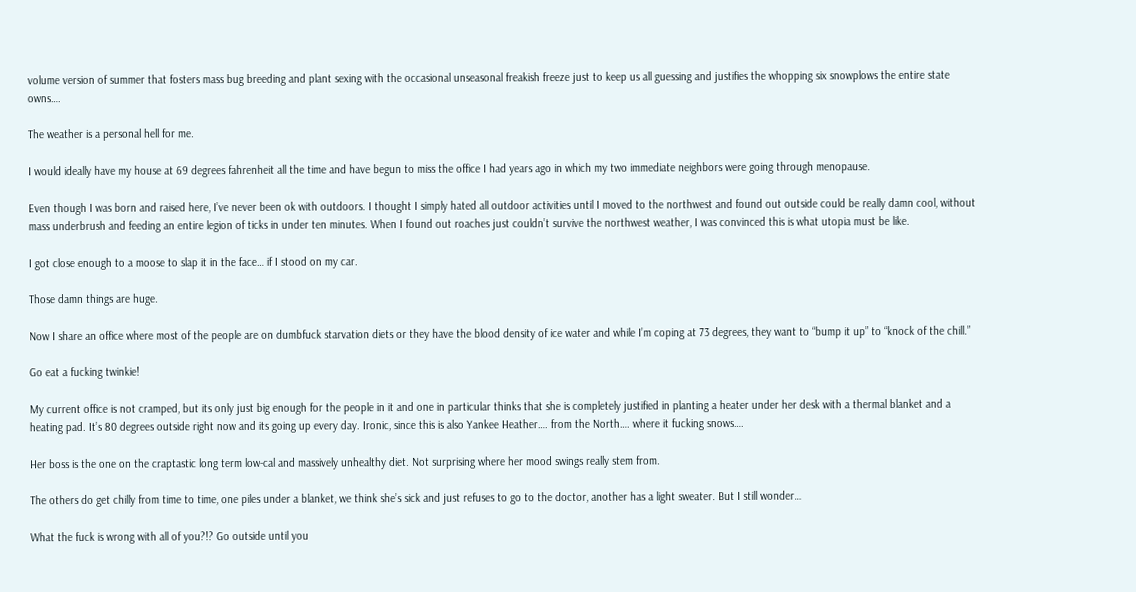volume version of summer that fosters mass bug breeding and plant sexing with the occasional unseasonal freakish freeze just to keep us all guessing and justifies the whopping six snowplows the entire state owns….

The weather is a personal hell for me.

I would ideally have my house at 69 degrees fahrenheit all the time and have begun to miss the office I had years ago in which my two immediate neighbors were going through menopause.

Even though I was born and raised here, I’ve never been ok with outdoors. I thought I simply hated all outdoor activities until I moved to the northwest and found out outside could be really damn cool, without mass underbrush and feeding an entire legion of ticks in under ten minutes. When I found out roaches just couldn’t survive the northwest weather, I was convinced this is what utopia must be like.

I got close enough to a moose to slap it in the face… if I stood on my car.

Those damn things are huge.

Now I share an office where most of the people are on dumbfuck starvation diets or they have the blood density of ice water and while I’m coping at 73 degrees, they want to “bump it up” to “knock of the chill.”

Go eat a fucking twinkie!

My current office is not cramped, but its only just big enough for the people in it and one in particular thinks that she is completely justified in planting a heater under her desk with a thermal blanket and a heating pad. It’s 80 degrees outside right now and its going up every day. Ironic, since this is also Yankee Heather…. from the North…. where it fucking snows….

Her boss is the one on the craptastic long term low-cal and massively unhealthy diet. Not surprising where her mood swings really stem from.

The others do get chilly from time to time, one piles under a blanket, we think she’s sick and just refuses to go to the doctor, another has a light sweater. But I still wonder…

What the fuck is wrong with all of you?!? Go outside until you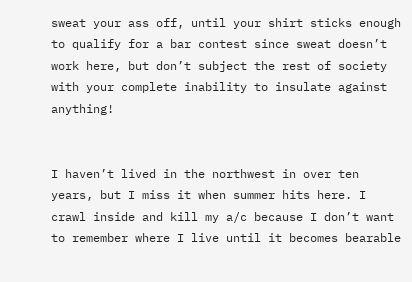sweat your ass off, until your shirt sticks enough to qualify for a bar contest since sweat doesn’t work here, but don’t subject the rest of society with your complete inability to insulate against anything!


I haven’t lived in the northwest in over ten years, but I miss it when summer hits here. I crawl inside and kill my a/c because I don’t want to remember where I live until it becomes bearable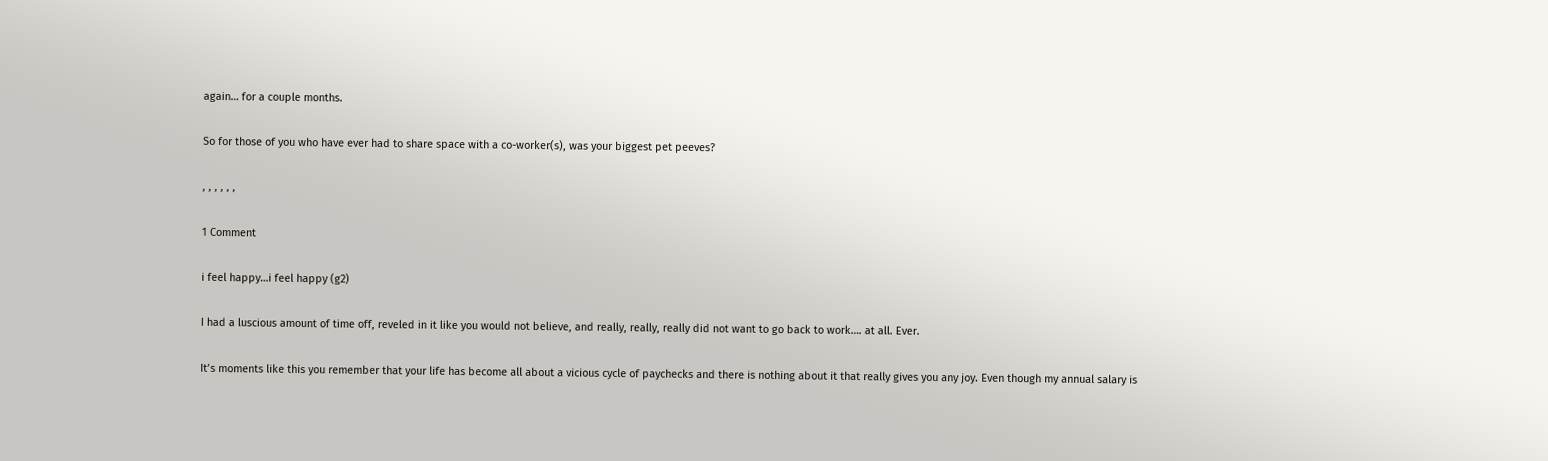again… for a couple months.

So for those of you who have ever had to share space with a co-worker(s), was your biggest pet peeves?

, , , , , ,

1 Comment

i feel happy…i feel happy (g2)

I had a luscious amount of time off, reveled in it like you would not believe, and really, really, really did not want to go back to work…. at all. Ever.

It’s moments like this you remember that your life has become all about a vicious cycle of paychecks and there is nothing about it that really gives you any joy. Even though my annual salary is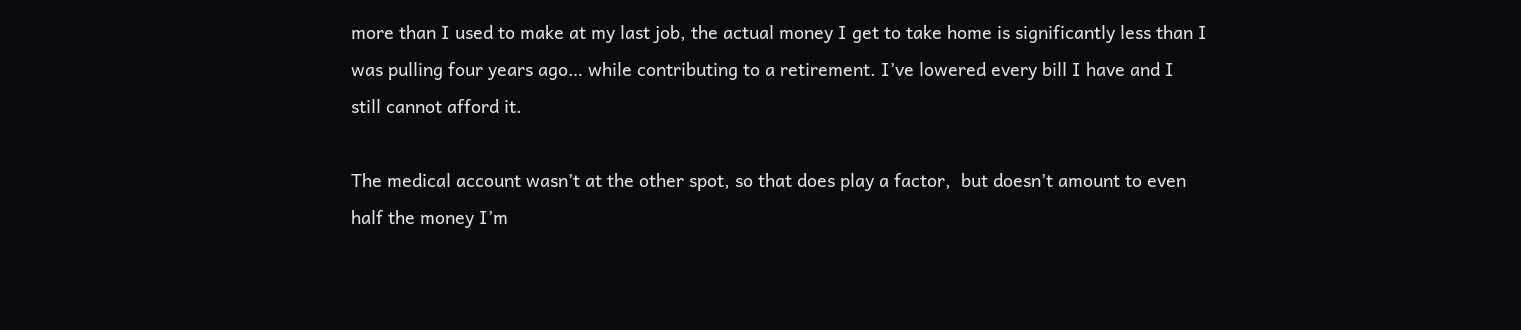more than I used to make at my last job, the actual money I get to take home is significantly less than I was pulling four years ago… while contributing to a retirement. I’ve lowered every bill I have and I still cannot afford it.

The medical account wasn’t at the other spot, so that does play a factor,  but doesn’t amount to even half the money I’m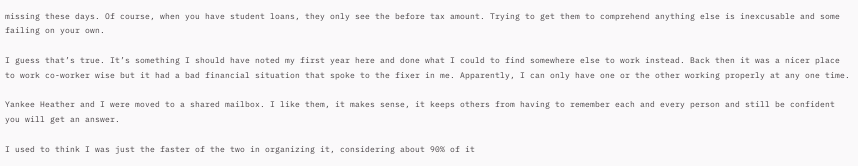missing these days. Of course, when you have student loans, they only see the before tax amount. Trying to get them to comprehend anything else is inexcusable and some failing on your own.

I guess that’s true. It’s something I should have noted my first year here and done what I could to find somewhere else to work instead. Back then it was a nicer place to work co-worker wise but it had a bad financial situation that spoke to the fixer in me. Apparently, I can only have one or the other working properly at any one time.

Yankee Heather and I were moved to a shared mailbox. I like them, it makes sense, it keeps others from having to remember each and every person and still be confident you will get an answer.

I used to think I was just the faster of the two in organizing it, considering about 90% of it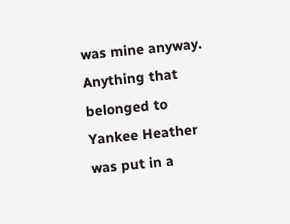was mine anyway. Anything that belonged to Yankee Heather was put in a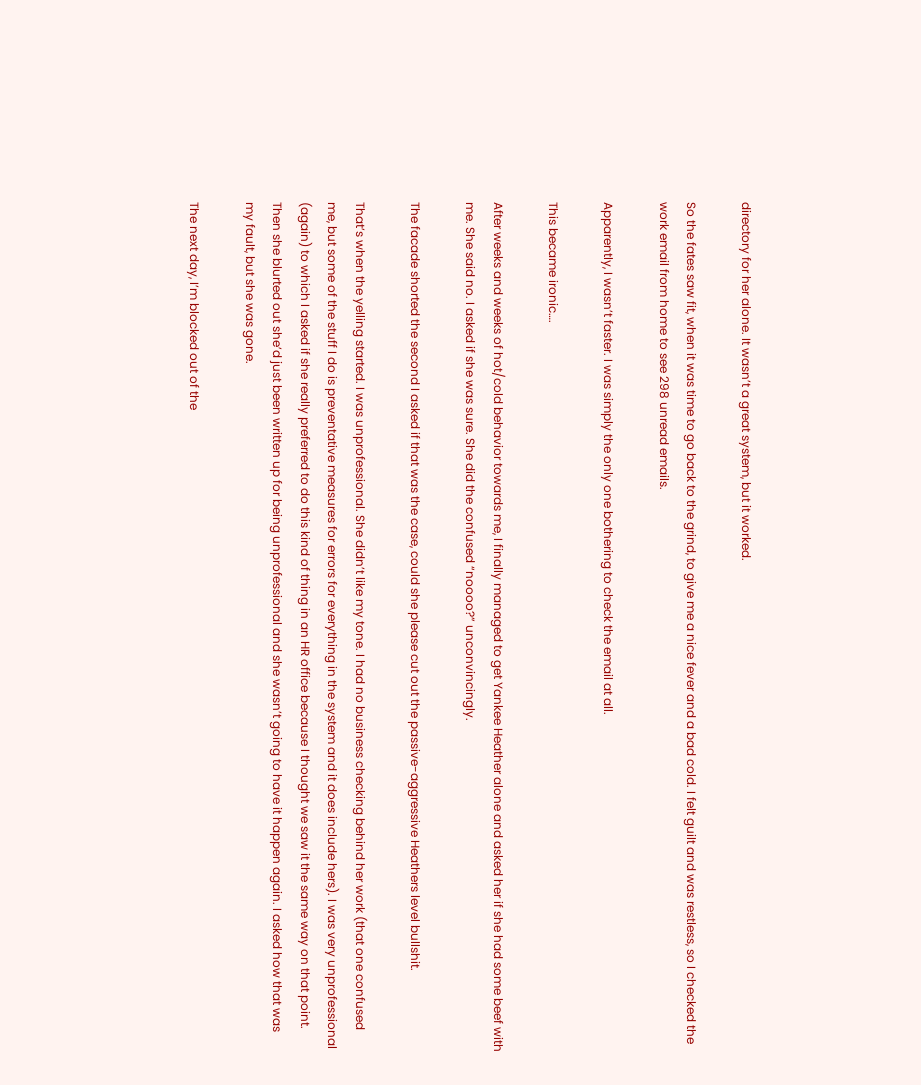directory for her alone. It wasn’t a great system, but it worked.

So the fates saw fit, when it was time to go back to the grind, to give me a nice fever and a bad cold. I felt guilt and was restless, so I checked the work email from home to see 298 unread emails.

Apparently, I wasn’t faster. I was simply the only one bothering to check the email at all.

This became ironic….

After weeks and weeks of hot/cold behavior towards me, I finally managed to get Yankee Heather alone and asked her if she had some beef with me. She said no. I asked if she was sure. She did the confused “noooo?” unconvincingly.

The facade shorted the second I asked if that was the case, could she please cut out the passive-aggressive Heathers level bullshit.

That’s when the yelling started. I was unprofessional. She didn’t like my tone. I had no business checking behind her work (that one confused me, but some of the stuff I do is preventative measures for errors for everything in the system and it does include hers). I was very unprofessional (again) to which I asked if she really preferred to do this kind of thing in an HR office because I thought we saw it the same way on that point. Then she blurted out she’d just been written up for being unprofessional and she wasn’t going to have it happen again. I asked how that was my fault, but she was gone.

The next day, I’m blocked out of the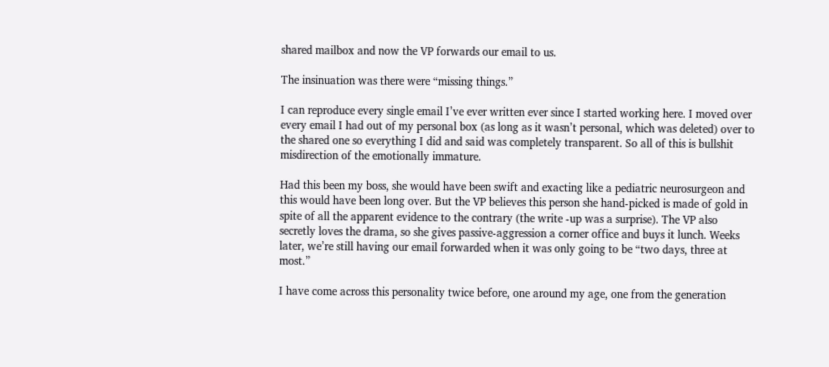shared mailbox and now the VP forwards our email to us.

The insinuation was there were “missing things.”

I can reproduce every single email I’ve ever written ever since I started working here. I moved over every email I had out of my personal box (as long as it wasn’t personal, which was deleted) over to the shared one so everything I did and said was completely transparent. So all of this is bullshit misdirection of the emotionally immature.

Had this been my boss, she would have been swift and exacting like a pediatric neurosurgeon and this would have been long over. But the VP believes this person she hand-picked is made of gold in spite of all the apparent evidence to the contrary (the write -up was a surprise). The VP also secretly loves the drama, so she gives passive-aggression a corner office and buys it lunch. Weeks later, we’re still having our email forwarded when it was only going to be “two days, three at most.”

I have come across this personality twice before, one around my age, one from the generation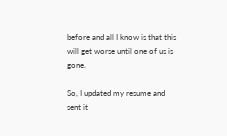before and all I know is that this will get worse until one of us is gone.

So, I updated my resume and sent it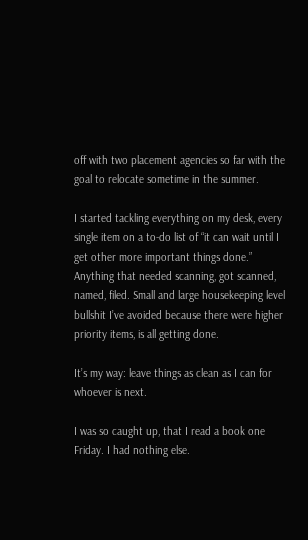off with two placement agencies so far with the goal to relocate sometime in the summer.

I started tackling everything on my desk, every single item on a to-do list of “it can wait until I get other more important things done.” Anything that needed scanning, got scanned, named, filed. Small and large housekeeping level bullshit I’ve avoided because there were higher priority items, is all getting done.

It’s my way: leave things as clean as I can for whoever is next.

I was so caught up, that I read a book one Friday. I had nothing else.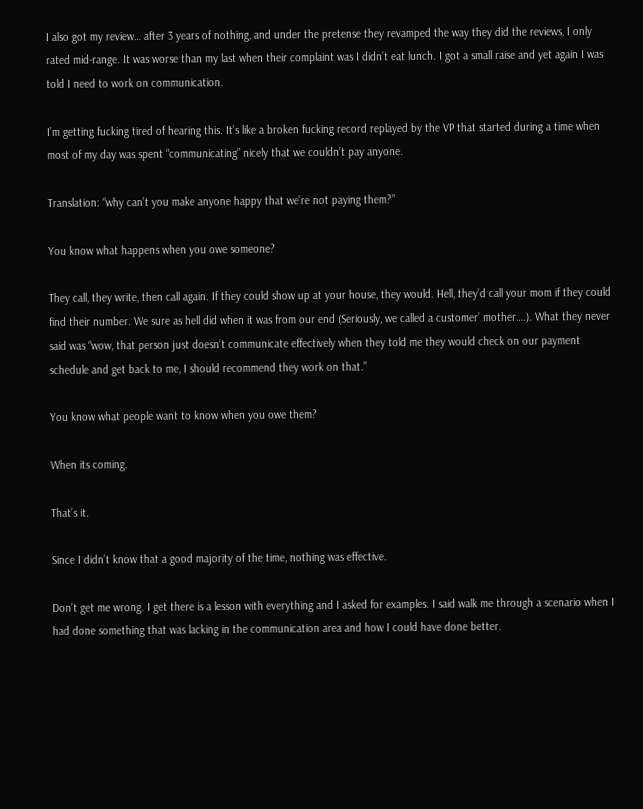I also got my review… after 3 years of nothing, and under the pretense they revamped the way they did the reviews, I only rated mid-range. It was worse than my last when their complaint was I didn’t eat lunch. I got a small raise and yet again I was told I need to work on communication.

I’m getting fucking tired of hearing this. It’s like a broken fucking record replayed by the VP that started during a time when most of my day was spent “communicating” nicely that we couldn’t pay anyone.

Translation: “why can’t you make anyone happy that we’re not paying them?”

You know what happens when you owe someone?

They call, they write, then call again. If they could show up at your house, they would. Hell, they’d call your mom if they could find their number. We sure as hell did when it was from our end (Seriously, we called a customer’ mother….). What they never said was “wow, that person just doesn’t communicate effectively when they told me they would check on our payment schedule and get back to me, I should recommend they work on that.”

You know what people want to know when you owe them?

When its coming.

That’s it.

Since I didn’t know that a good majority of the time, nothing was effective.

Don’t get me wrong. I get there is a lesson with everything and I asked for examples. I said walk me through a scenario when I had done something that was lacking in the communication area and how I could have done better.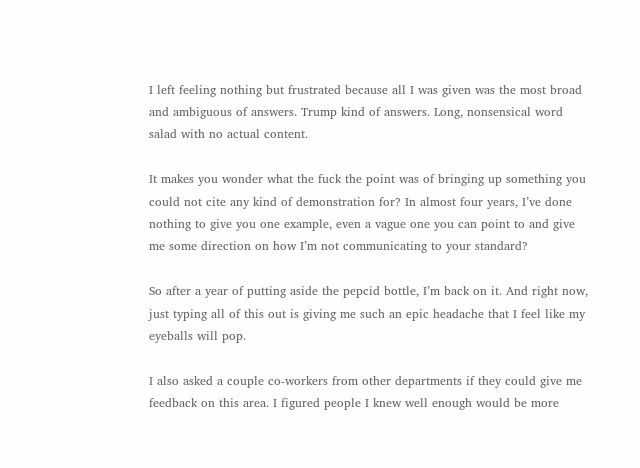I left feeling nothing but frustrated because all I was given was the most broad and ambiguous of answers. Trump kind of answers. Long, nonsensical word salad with no actual content.

It makes you wonder what the fuck the point was of bringing up something you could not cite any kind of demonstration for? In almost four years, I’ve done nothing to give you one example, even a vague one you can point to and give me some direction on how I’m not communicating to your standard?

So after a year of putting aside the pepcid bottle, I’m back on it. And right now, just typing all of this out is giving me such an epic headache that I feel like my eyeballs will pop.

I also asked a couple co-workers from other departments if they could give me feedback on this area. I figured people I knew well enough would be more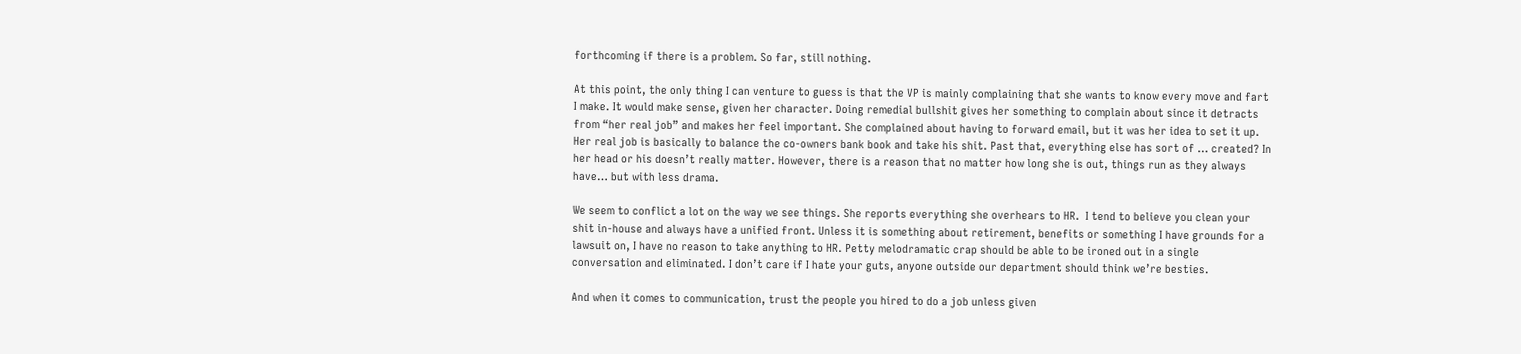forthcoming if there is a problem. So far, still nothing.

At this point, the only thing I can venture to guess is that the VP is mainly complaining that she wants to know every move and fart I make. It would make sense, given her character. Doing remedial bullshit gives her something to complain about since it detracts from “her real job” and makes her feel important. She complained about having to forward email, but it was her idea to set it up. Her real job is basically to balance the co-owners bank book and take his shit. Past that, everything else has sort of … created? In her head or his doesn’t really matter. However, there is a reason that no matter how long she is out, things run as they always have… but with less drama.

We seem to conflict a lot on the way we see things. She reports everything she overhears to HR.  I tend to believe you clean your shit in-house and always have a unified front. Unless it is something about retirement, benefits or something I have grounds for a lawsuit on, I have no reason to take anything to HR. Petty melodramatic crap should be able to be ironed out in a single conversation and eliminated. I don’t care if I hate your guts, anyone outside our department should think we’re besties.

And when it comes to communication, trust the people you hired to do a job unless given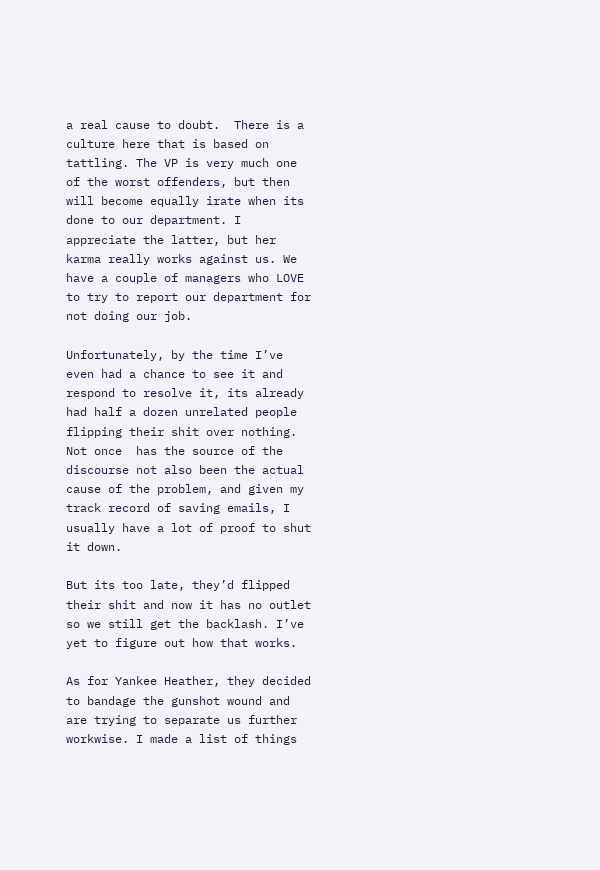a real cause to doubt.  There is a culture here that is based on tattling. The VP is very much one of the worst offenders, but then will become equally irate when its done to our department. I appreciate the latter, but her karma really works against us. We have a couple of managers who LOVE to try to report our department for not doing our job.

Unfortunately, by the time I’ve even had a chance to see it and respond to resolve it, its already had half a dozen unrelated people flipping their shit over nothing. Not once  has the source of the discourse not also been the actual cause of the problem, and given my track record of saving emails, I usually have a lot of proof to shut it down.

But its too late, they’d flipped their shit and now it has no outlet so we still get the backlash. I’ve yet to figure out how that works.

As for Yankee Heather, they decided to bandage the gunshot wound and are trying to separate us further workwise. I made a list of things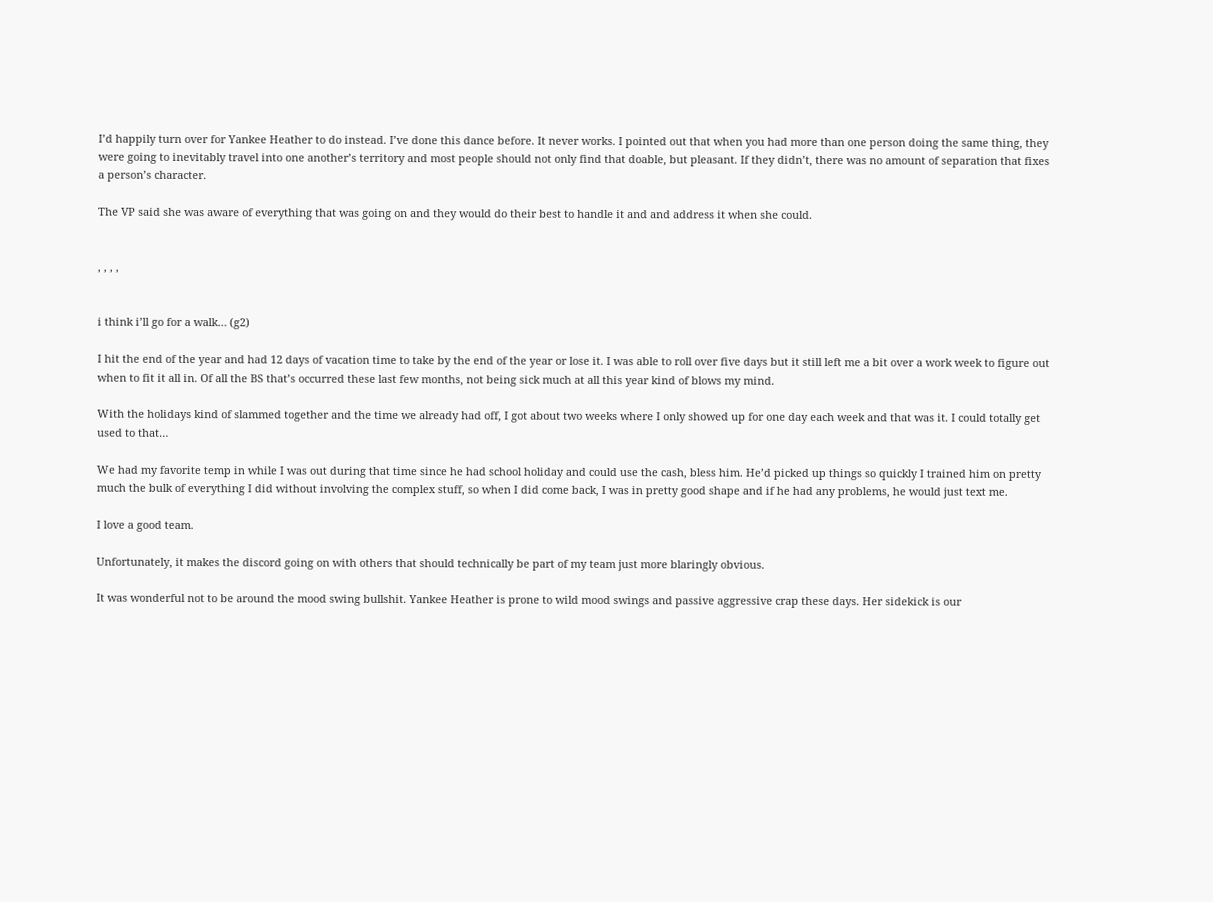I’d happily turn over for Yankee Heather to do instead. I’ve done this dance before. It never works. I pointed out that when you had more than one person doing the same thing, they were going to inevitably travel into one another’s territory and most people should not only find that doable, but pleasant. If they didn’t, there was no amount of separation that fixes a person’s character.

The VP said she was aware of everything that was going on and they would do their best to handle it and and address it when she could.


, , , ,


i think i’ll go for a walk… (g2)

I hit the end of the year and had 12 days of vacation time to take by the end of the year or lose it. I was able to roll over five days but it still left me a bit over a work week to figure out when to fit it all in. Of all the BS that’s occurred these last few months, not being sick much at all this year kind of blows my mind.

With the holidays kind of slammed together and the time we already had off, I got about two weeks where I only showed up for one day each week and that was it. I could totally get used to that…

We had my favorite temp in while I was out during that time since he had school holiday and could use the cash, bless him. He’d picked up things so quickly I trained him on pretty much the bulk of everything I did without involving the complex stuff, so when I did come back, I was in pretty good shape and if he had any problems, he would just text me.

I love a good team.

Unfortunately, it makes the discord going on with others that should technically be part of my team just more blaringly obvious.

It was wonderful not to be around the mood swing bullshit. Yankee Heather is prone to wild mood swings and passive aggressive crap these days. Her sidekick is our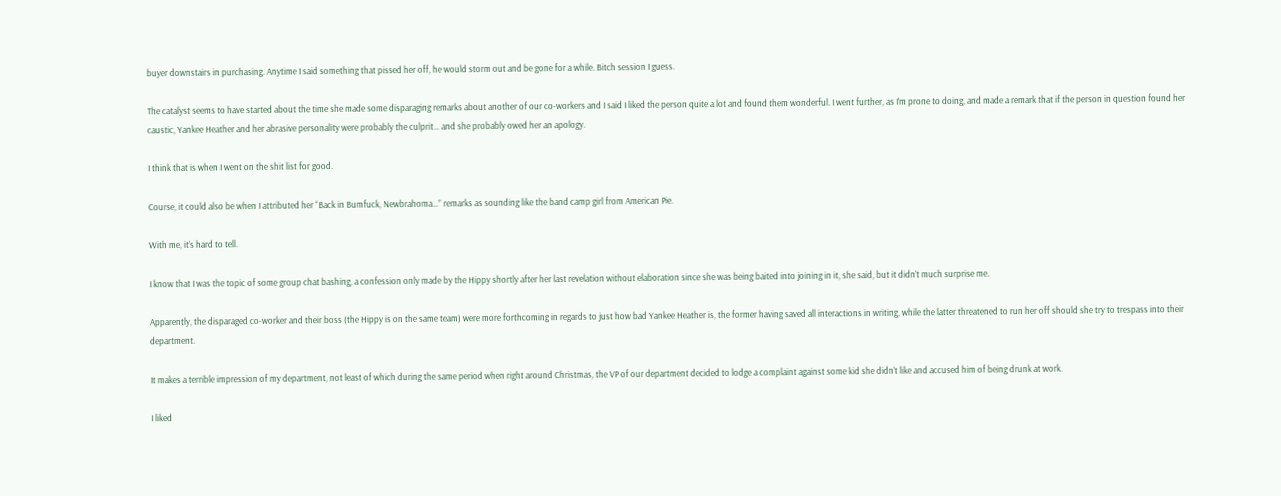buyer downstairs in purchasing. Anytime I said something that pissed her off, he would storm out and be gone for a while. Bitch session I guess.

The catalyst seems to have started about the time she made some disparaging remarks about another of our co-workers and I said I liked the person quite a lot and found them wonderful. I went further, as I’m prone to doing, and made a remark that if the person in question found her caustic, Yankee Heather and her abrasive personality were probably the culprit… and she probably owed her an apology.

I think that is when I went on the shit list for good.

Course, it could also be when I attributed her “Back in Bumfuck, Newbrahoma…” remarks as sounding like the band camp girl from American Pie.

With me, it’s hard to tell.

I know that I was the topic of some group chat bashing, a confession only made by the Hippy shortly after her last revelation without elaboration since she was being baited into joining in it, she said, but it didn’t much surprise me.

Apparently, the disparaged co-worker and their boss (the Hippy is on the same team) were more forthcoming in regards to just how bad Yankee Heather is, the former having saved all interactions in writing, while the latter threatened to run her off should she try to trespass into their department.

It makes a terrible impression of my department, not least of which during the same period when right around Christmas, the VP of our department decided to lodge a complaint against some kid she didn’t like and accused him of being drunk at work.

I liked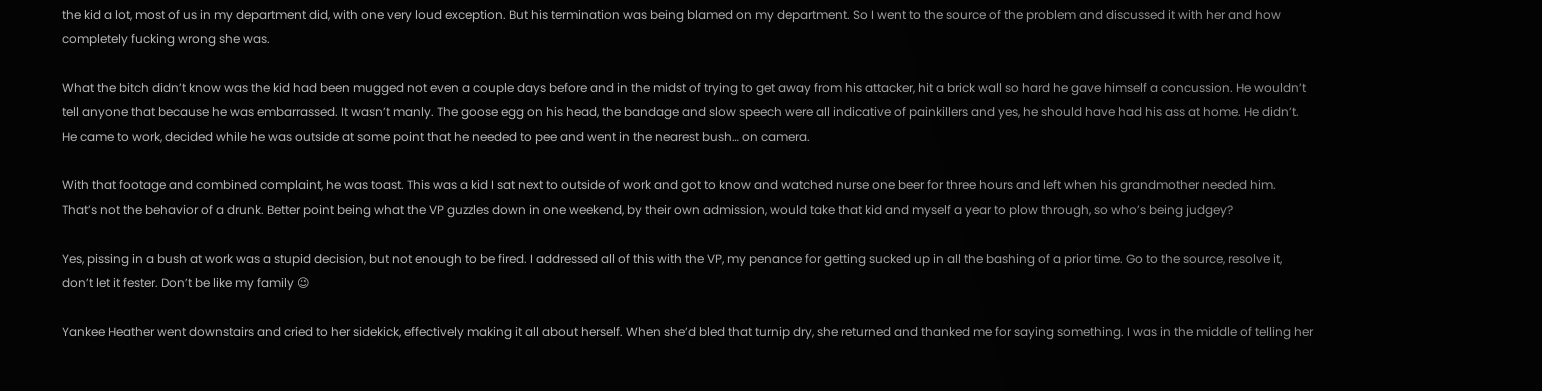the kid a lot, most of us in my department did, with one very loud exception. But his termination was being blamed on my department. So I went to the source of the problem and discussed it with her and how completely fucking wrong she was.

What the bitch didn’t know was the kid had been mugged not even a couple days before and in the midst of trying to get away from his attacker, hit a brick wall so hard he gave himself a concussion. He wouldn’t tell anyone that because he was embarrassed. It wasn’t manly. The goose egg on his head, the bandage and slow speech were all indicative of painkillers and yes, he should have had his ass at home. He didn’t. He came to work, decided while he was outside at some point that he needed to pee and went in the nearest bush… on camera.

With that footage and combined complaint, he was toast. This was a kid I sat next to outside of work and got to know and watched nurse one beer for three hours and left when his grandmother needed him. That’s not the behavior of a drunk. Better point being what the VP guzzles down in one weekend, by their own admission, would take that kid and myself a year to plow through, so who’s being judgey?

Yes, pissing in a bush at work was a stupid decision, but not enough to be fired. I addressed all of this with the VP, my penance for getting sucked up in all the bashing of a prior time. Go to the source, resolve it, don’t let it fester. Don’t be like my family 😉

Yankee Heather went downstairs and cried to her sidekick, effectively making it all about herself. When she’d bled that turnip dry, she returned and thanked me for saying something. I was in the middle of telling her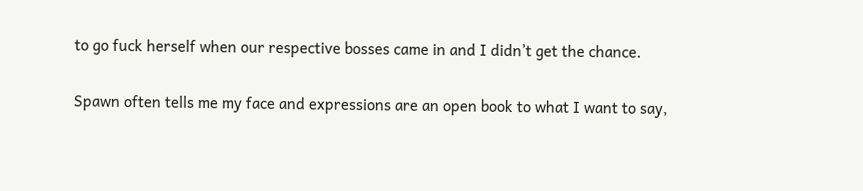to go fuck herself when our respective bosses came in and I didn’t get the chance.

Spawn often tells me my face and expressions are an open book to what I want to say,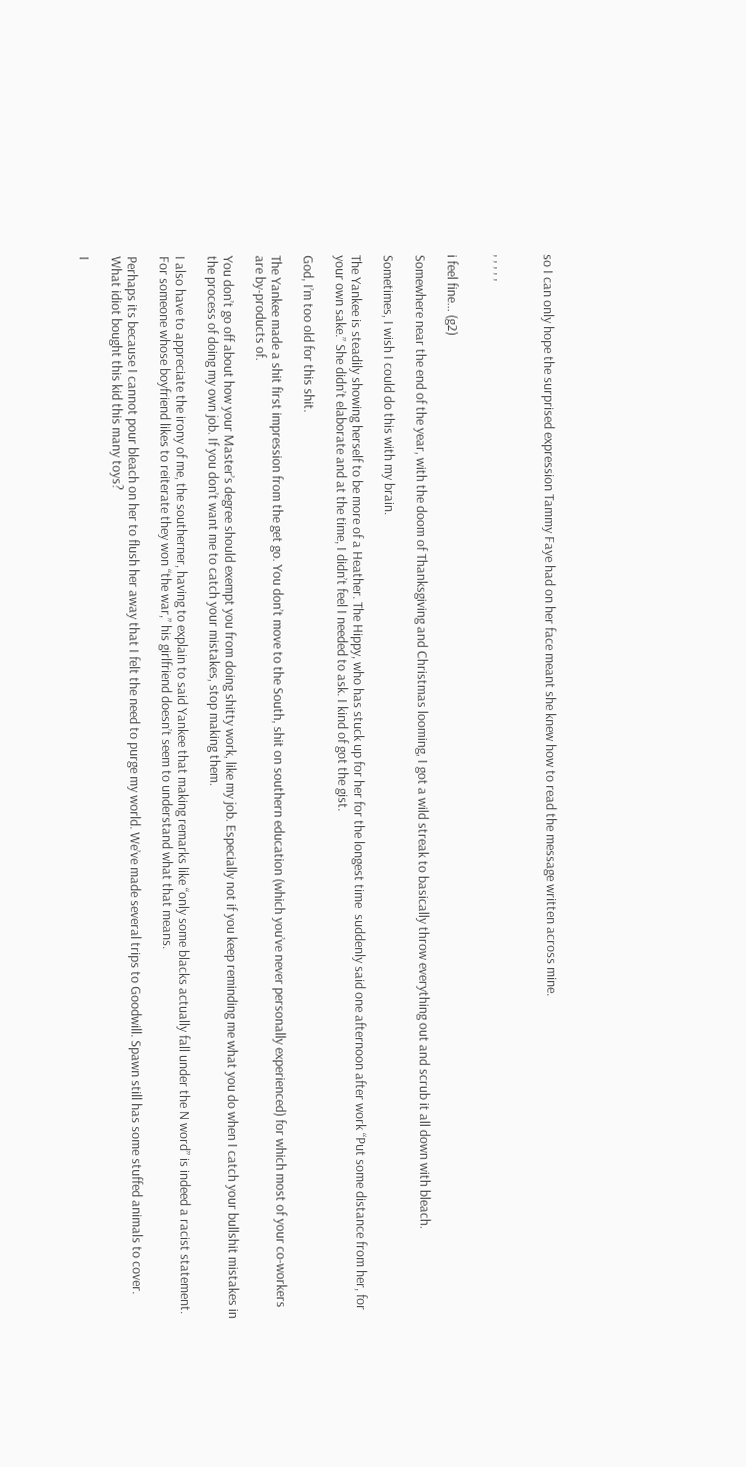so I can only hope the surprised expression Tammy Faye had on her face meant she knew how to read the message written across mine.


, , , , ,


i feel fine… (g2)

Somewhere near the end of the year, with the doom of Thanksgiving and Christmas looming, I got a wild streak to basically throw everything out and scrub it all down with bleach.

Sometimes, I wish I could do this with my brain.

The Yankee is steadily showing herself to be more of a Heather. The Hippy, who has stuck up for her for the longest time  suddenly said one afternoon after work “Put some distance from her, for your own sake.” She didn’t elaborate and at the time, I didn’t feel I needed to ask. I kind of got the gist.

God, I’m too old for this shit.

The Yankee made a shit first impression from the get go. You don’t move to the South, shit on southern education (which you’ve never personally experienced) for which most of your co-workers are by-products of.

You don’t go off about how your Master’s degree should exempt you from doing shitty work, like my job. Especially not if you keep reminding me what you do when I catch your bullshit mistakes in the process of doing my own job. If you don’t want me to catch your mistakes, stop making them.

I also have to appreciate the irony of me, the southerner, having to explain to said Yankee that making remarks like “only some blacks actually fall under the N word” is indeed a racist statement. For someone whose boyfriend likes to reiterate they won “the war,” his girlfriend doesn’t seem to understand what that means.

Perhaps its because I cannot pour bleach on her to flush her away that I felt the need to purge my world. We’ve made several trips to Goodwill. Spawn still has some stuffed animals to cover. What idiot bought this kid this many toys?

I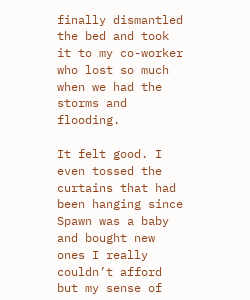finally dismantled the bed and took it to my co-worker who lost so much when we had the storms and flooding.

It felt good. I even tossed the curtains that had been hanging since Spawn was a baby and bought new ones I really couldn’t afford but my sense of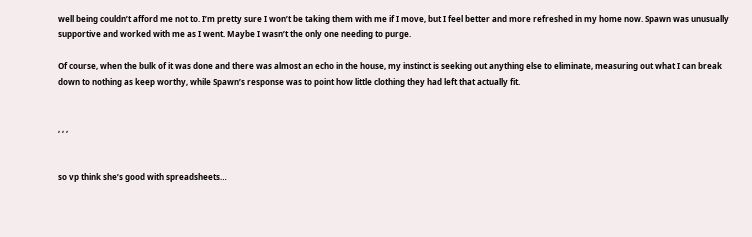well being couldn’t afford me not to. I’m pretty sure I won’t be taking them with me if I move, but I feel better and more refreshed in my home now. Spawn was unusually supportive and worked with me as I went. Maybe I wasn’t the only one needing to purge.

Of course, when the bulk of it was done and there was almost an echo in the house, my instinct is seeking out anything else to eliminate, measuring out what I can break down to nothing as keep worthy, while Spawn’s response was to point how little clothing they had left that actually fit.


, , ,


so vp think she’s good with spreadsheets…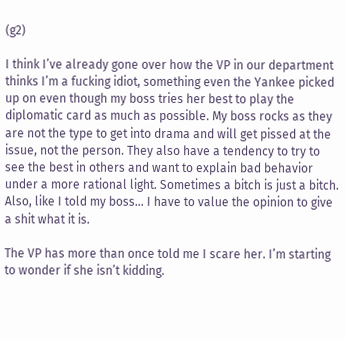(g2)

I think I’ve already gone over how the VP in our department thinks I’m a fucking idiot, something even the Yankee picked up on even though my boss tries her best to play the diplomatic card as much as possible. My boss rocks as they are not the type to get into drama and will get pissed at the issue, not the person. They also have a tendency to try to see the best in others and want to explain bad behavior under a more rational light. Sometimes a bitch is just a bitch. Also, like I told my boss… I have to value the opinion to give a shit what it is.

The VP has more than once told me I scare her. I’m starting to wonder if she isn’t kidding.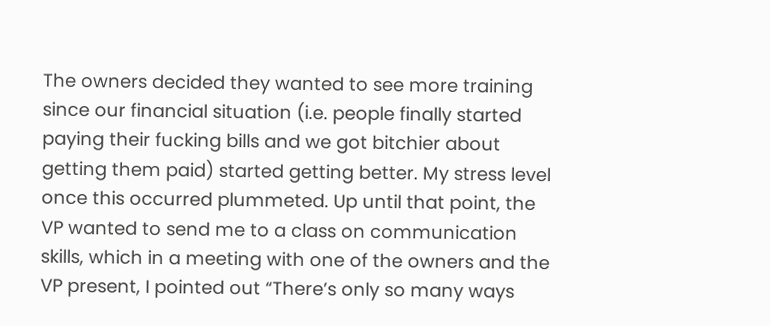The owners decided they wanted to see more training since our financial situation (i.e. people finally started paying their fucking bills and we got bitchier about getting them paid) started getting better. My stress level once this occurred plummeted. Up until that point, the VP wanted to send me to a class on communication skills, which in a meeting with one of the owners and the VP present, I pointed out “There’s only so many ways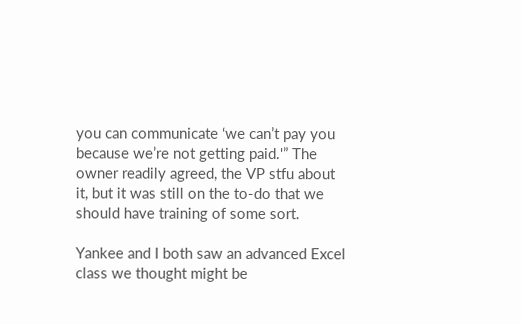you can communicate ‘we can’t pay you because we’re not getting paid.'” The owner readily agreed, the VP stfu about it, but it was still on the to-do that we should have training of some sort.

Yankee and I both saw an advanced Excel class we thought might be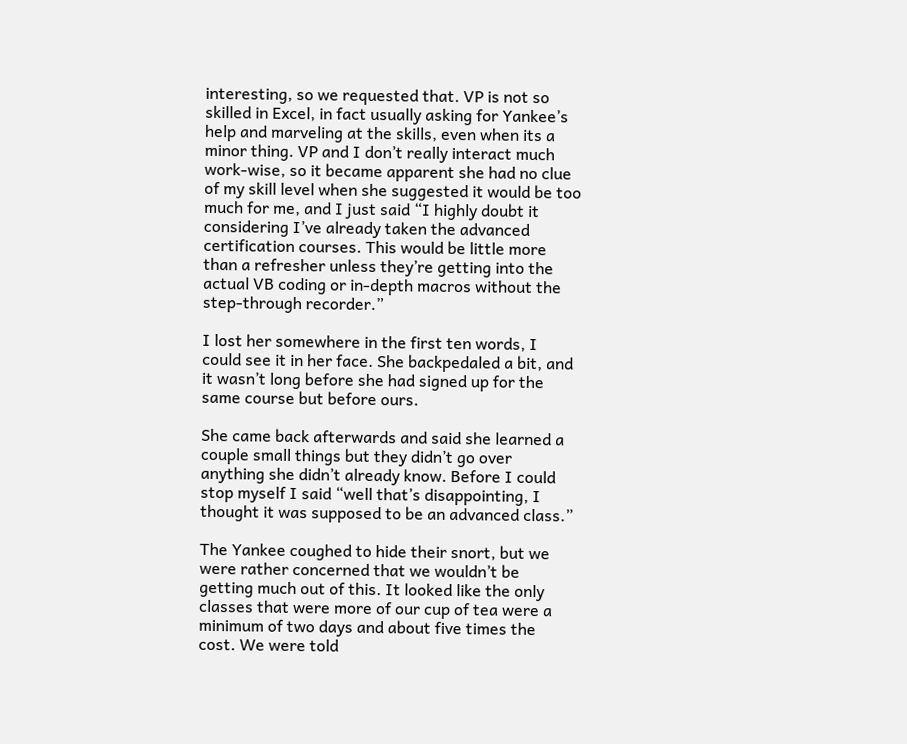interesting, so we requested that. VP is not so skilled in Excel, in fact usually asking for Yankee’s help and marveling at the skills, even when its a minor thing. VP and I don’t really interact much work-wise, so it became apparent she had no clue of my skill level when she suggested it would be too much for me, and I just said “I highly doubt it considering I’ve already taken the advanced certification courses. This would be little more than a refresher unless they’re getting into the actual VB coding or in-depth macros without the step-through recorder.”

I lost her somewhere in the first ten words, I could see it in her face. She backpedaled a bit, and it wasn’t long before she had signed up for the same course but before ours.

She came back afterwards and said she learned a couple small things but they didn’t go over anything she didn’t already know. Before I could stop myself I said “well that’s disappointing, I thought it was supposed to be an advanced class.”

The Yankee coughed to hide their snort, but we were rather concerned that we wouldn’t be getting much out of this. It looked like the only classes that were more of our cup of tea were a minimum of two days and about five times the cost. We were told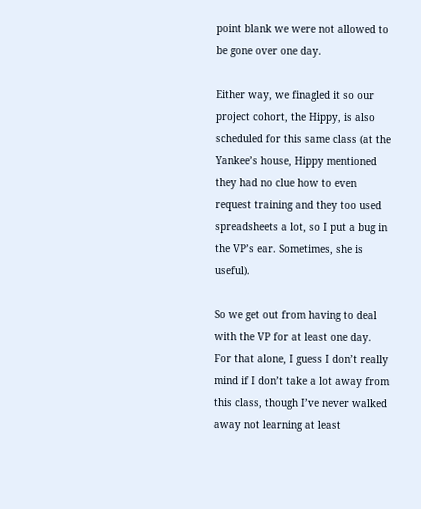point blank we were not allowed to be gone over one day.

Either way, we finagled it so our project cohort, the Hippy, is also scheduled for this same class (at the Yankee’s house, Hippy mentioned they had no clue how to even request training and they too used spreadsheets a lot, so I put a bug in the VP’s ear. Sometimes, she is useful).

So we get out from having to deal with the VP for at least one day. For that alone, I guess I don’t really mind if I don’t take a lot away from this class, though I’ve never walked away not learning at least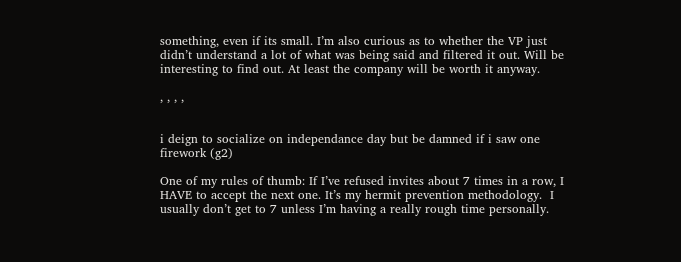something, even if its small. I’m also curious as to whether the VP just didn’t understand a lot of what was being said and filtered it out. Will be interesting to find out. At least the company will be worth it anyway.

, , , ,


i deign to socialize on independance day but be damned if i saw one firework (g2)

One of my rules of thumb: If I’ve refused invites about 7 times in a row, I HAVE to accept the next one. It’s my hermit prevention methodology.  I usually don’t get to 7 unless I’m having a really rough time personally.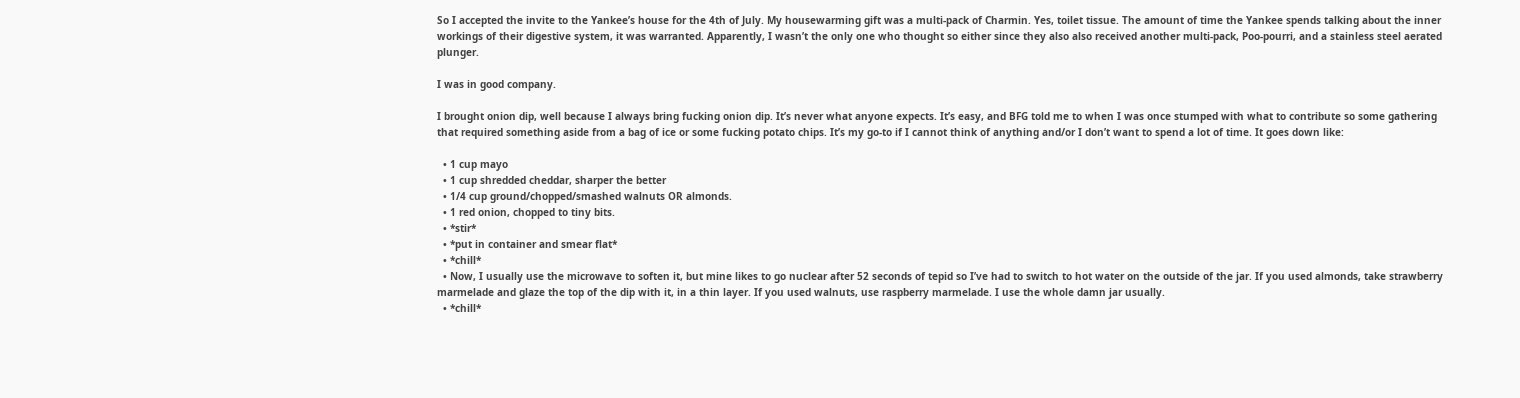So I accepted the invite to the Yankee’s house for the 4th of July. My housewarming gift was a multi-pack of Charmin. Yes, toilet tissue. The amount of time the Yankee spends talking about the inner workings of their digestive system, it was warranted. Apparently, I wasn’t the only one who thought so either since they also also received another multi-pack, Poo-pourri, and a stainless steel aerated plunger.

I was in good company.

I brought onion dip, well because I always bring fucking onion dip. It’s never what anyone expects. It’s easy, and BFG told me to when I was once stumped with what to contribute so some gathering that required something aside from a bag of ice or some fucking potato chips. It’s my go-to if I cannot think of anything and/or I don’t want to spend a lot of time. It goes down like:

  • 1 cup mayo
  • 1 cup shredded cheddar, sharper the better
  • 1/4 cup ground/chopped/smashed walnuts OR almonds.
  • 1 red onion, chopped to tiny bits.
  • *stir*
  • *put in container and smear flat*
  • *chill*
  • Now, I usually use the microwave to soften it, but mine likes to go nuclear after 52 seconds of tepid so I’ve had to switch to hot water on the outside of the jar. If you used almonds, take strawberry marmelade and glaze the top of the dip with it, in a thin layer. If you used walnuts, use raspberry marmelade. I use the whole damn jar usually.
  • *chill*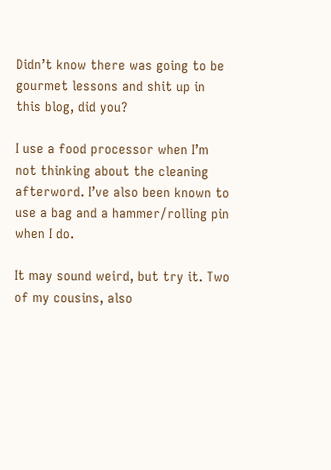Didn’t know there was going to be gourmet lessons and shit up in this blog, did you?

I use a food processor when I’m not thinking about the cleaning afterword. I’ve also been known to use a bag and a hammer/rolling pin when I do.

It may sound weird, but try it. Two of my cousins, also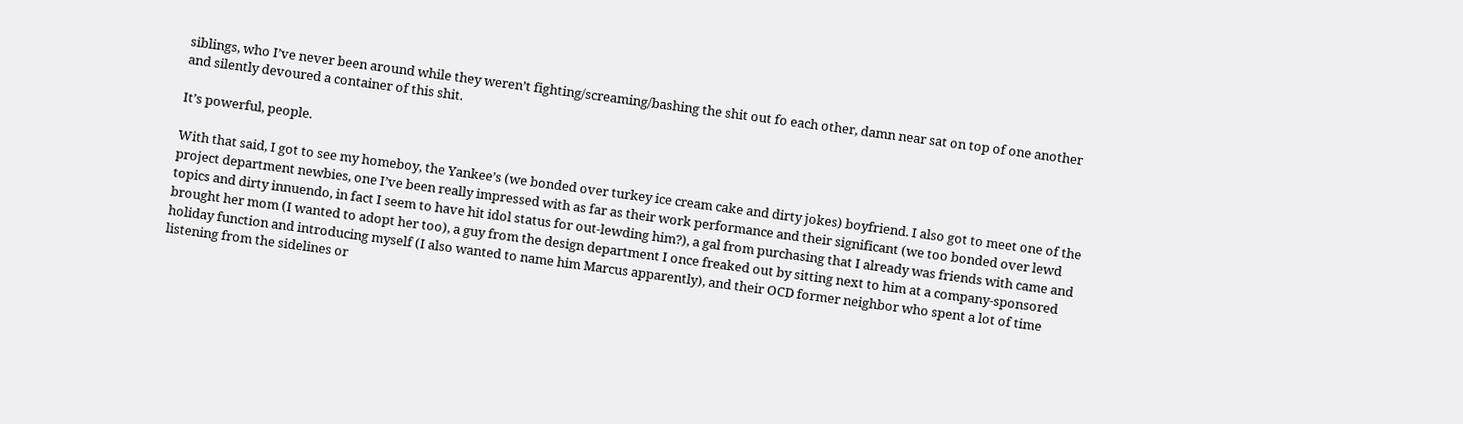siblings, who I’ve never been around while they weren’t fighting/screaming/bashing the shit out fo each other, damn near sat on top of one another and silently devoured a container of this shit.

It’s powerful, people.

With that said, I got to see my homeboy, the Yankee’s (we bonded over turkey ice cream cake and dirty jokes) boyfriend. I also got to meet one of the project department newbies, one I’ve been really impressed with as far as their work performance and their significant (we too bonded over lewd topics and dirty innuendo, in fact I seem to have hit idol status for out-lewding him?), a gal from purchasing that I already was friends with came and brought her mom (I wanted to adopt her too), a guy from the design department I once freaked out by sitting next to him at a company-sponsored holiday function and introducing myself (I also wanted to name him Marcus apparently), and their OCD former neighbor who spent a lot of time listening from the sidelines or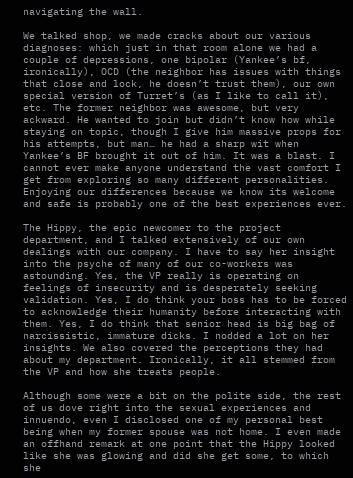navigating the wall.

We talked shop, we made cracks about our various diagnoses: which just in that room alone we had a couple of depressions, one bipolar (Yankee’s bf, ironically), OCD (the neighbor has issues with things that close and lock, he doesn’t trust them), our own special version of Turret’s (as I like to call it), etc. The former neighbor was awesome, but very ackward. He wanted to join but didn’t know how while staying on topic, though I give him massive props for his attempts, but man… he had a sharp wit when Yankee’s BF brought it out of him. It was a blast. I cannot ever make anyone understand the vast comfort I get from exploring so many different personalities. Enjoying our differences because we know its welcome and safe is probably one of the best experiences ever.

The Hippy, the epic newcomer to the project department, and I talked extensively of our own dealings with our company. I have to say her insight into the psyche of many of our co-workers was astounding. Yes, the VP really is operating on feelings of insecurity and is desperately seeking validation. Yes, I do think your boss has to be forced to acknowledge their humanity before interacting with them. Yes, I do think that senior head is big bag of narcissistic, immature dicks. I nodded a lot on her insights. We also covered the perceptions they had about my department. Ironically, it all stemmed from the VP and how she treats people.

Although some were a bit on the polite side, the rest of us dove right into the sexual experiences and innuendo, even I disclosed one of my personal best being when my former spouse was not home. I even made an offhand remark at one point that the Hippy looked like she was glowing and did she get some, to which she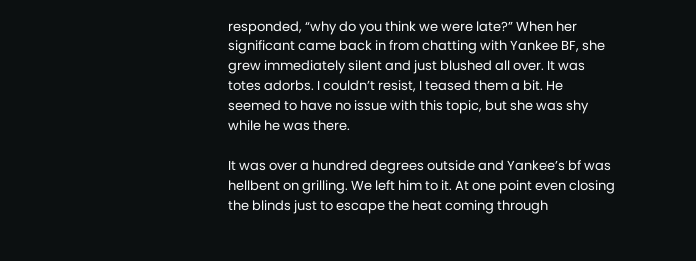responded, “why do you think we were late?” When her significant came back in from chatting with Yankee BF, she grew immediately silent and just blushed all over. It was totes adorbs. I couldn’t resist, I teased them a bit. He seemed to have no issue with this topic, but she was shy while he was there.

It was over a hundred degrees outside and Yankee’s bf was hellbent on grilling. We left him to it. At one point even closing the blinds just to escape the heat coming through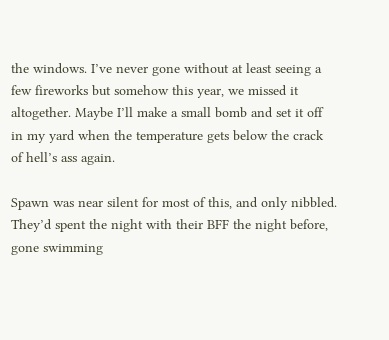the windows. I’ve never gone without at least seeing a few fireworks but somehow this year, we missed it altogether. Maybe I’ll make a small bomb and set it off in my yard when the temperature gets below the crack of hell’s ass again.

Spawn was near silent for most of this, and only nibbled. They’d spent the night with their BFF the night before, gone swimming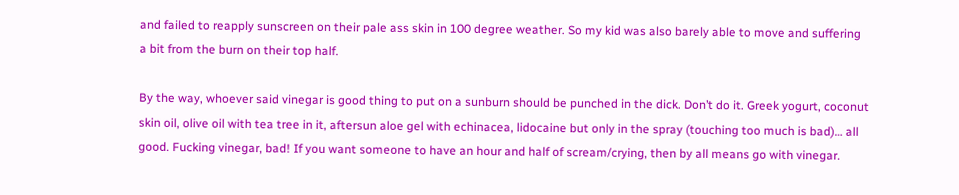and failed to reapply sunscreen on their pale ass skin in 100 degree weather. So my kid was also barely able to move and suffering a bit from the burn on their top half.

By the way, whoever said vinegar is good thing to put on a sunburn should be punched in the dick. Don’t do it. Greek yogurt, coconut skin oil, olive oil with tea tree in it, aftersun aloe gel with echinacea, lidocaine but only in the spray (touching too much is bad)… all good. Fucking vinegar, bad! If you want someone to have an hour and half of scream/crying, then by all means go with vinegar.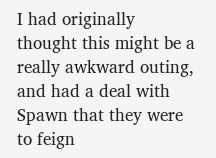I had originally thought this might be a really awkward outing, and had a deal with Spawn that they were to feign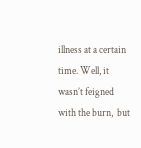illness at a certain time. Well, it wasn’t feigned with the burn,  but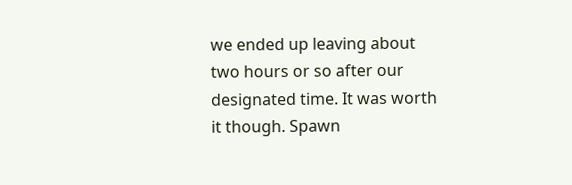we ended up leaving about two hours or so after our designated time. It was worth it though. Spawn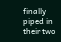finally piped in their two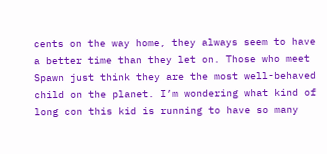cents on the way home, they always seem to have a better time than they let on. Those who meet Spawn just think they are the most well-behaved child on the planet. I’m wondering what kind of long con this kid is running to have so many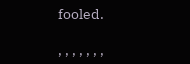fooled.

, , , , , , ,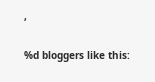,


%d bloggers like this: